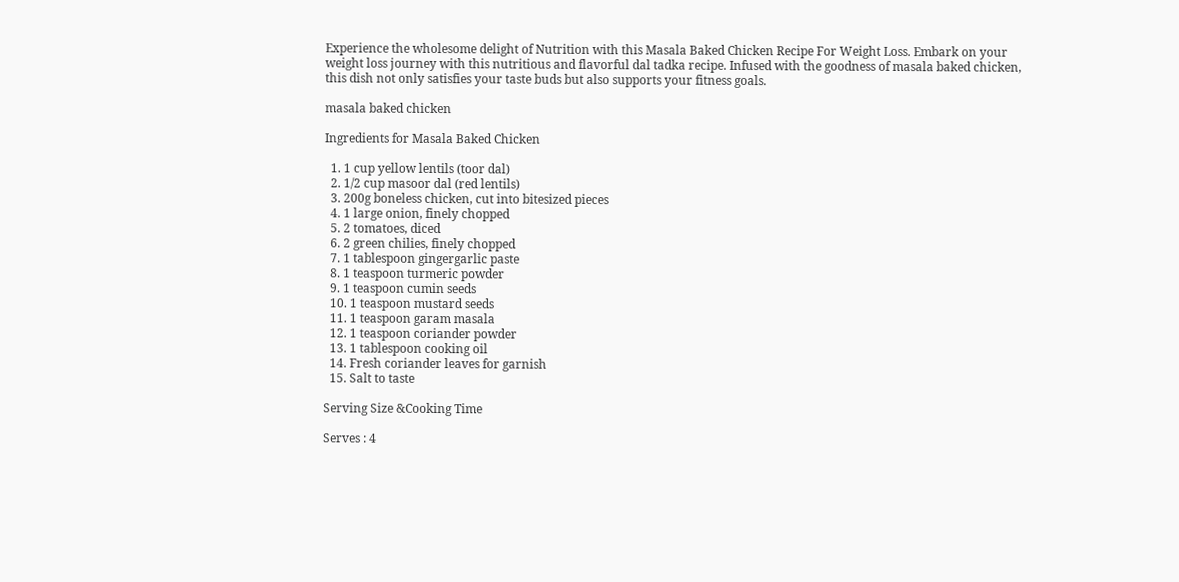Experience the wholesome delight of Nutrition with this Masala Baked Chicken Recipe For Weight Loss. Embark on your weight loss journey with this nutritious and flavorful dal tadka recipe. Infused with the goodness of masala baked chicken, this dish not only satisfies your taste buds but also supports your fitness goals.

masala baked chicken

Ingredients for Masala Baked Chicken

  1. 1 cup yellow lentils (toor dal)
  2. 1/2 cup masoor dal (red lentils)
  3. 200g boneless chicken, cut into bitesized pieces
  4. 1 large onion, finely chopped
  5. 2 tomatoes, diced
  6. 2 green chilies, finely chopped
  7. 1 tablespoon gingergarlic paste
  8. 1 teaspoon turmeric powder
  9. 1 teaspoon cumin seeds
  10. 1 teaspoon mustard seeds
  11. 1 teaspoon garam masala
  12. 1 teaspoon coriander powder
  13. 1 tablespoon cooking oil
  14. Fresh coriander leaves for garnish
  15. Salt to taste

Serving Size &Cooking Time

Serves : 4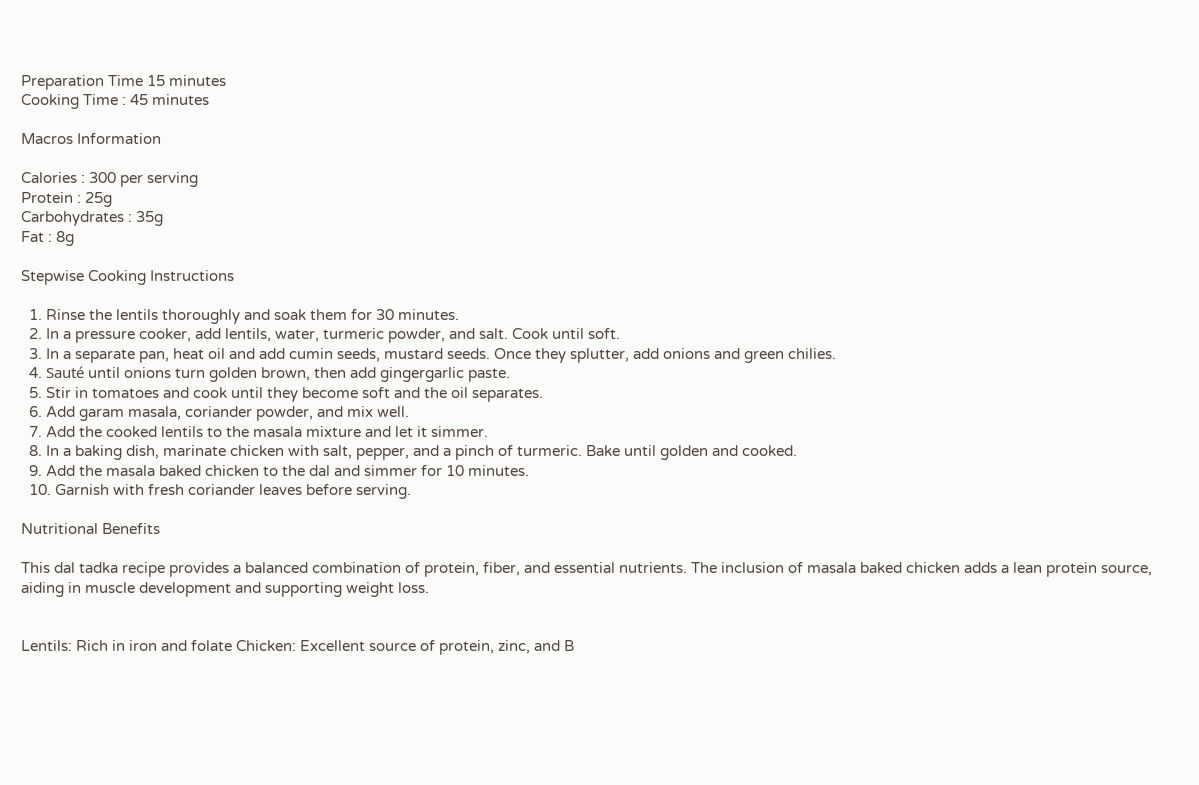Preparation Time 15 minutes
Cooking Time : 45 minutes

Macros Information

Calories : 300 per serving
Protein : 25g
Carbohydrates : 35g
Fat : 8g

Stepwise Cooking Instructions

  1. Rinse the lentils thoroughly and soak them for 30 minutes.
  2. In a pressure cooker, add lentils, water, turmeric powder, and salt. Cook until soft.
  3. In a separate pan, heat oil and add cumin seeds, mustard seeds. Once they splutter, add onions and green chilies.
  4. Sauté until onions turn golden brown, then add gingergarlic paste.
  5. Stir in tomatoes and cook until they become soft and the oil separates.
  6. Add garam masala, coriander powder, and mix well.
  7. Add the cooked lentils to the masala mixture and let it simmer.
  8. In a baking dish, marinate chicken with salt, pepper, and a pinch of turmeric. Bake until golden and cooked.
  9. Add the masala baked chicken to the dal and simmer for 10 minutes.
  10. Garnish with fresh coriander leaves before serving.

Nutritional Benefits

This dal tadka recipe provides a balanced combination of protein, fiber, and essential nutrients. The inclusion of masala baked chicken adds a lean protein source, aiding in muscle development and supporting weight loss.


Lentils: Rich in iron and folate Chicken: Excellent source of protein, zinc, and B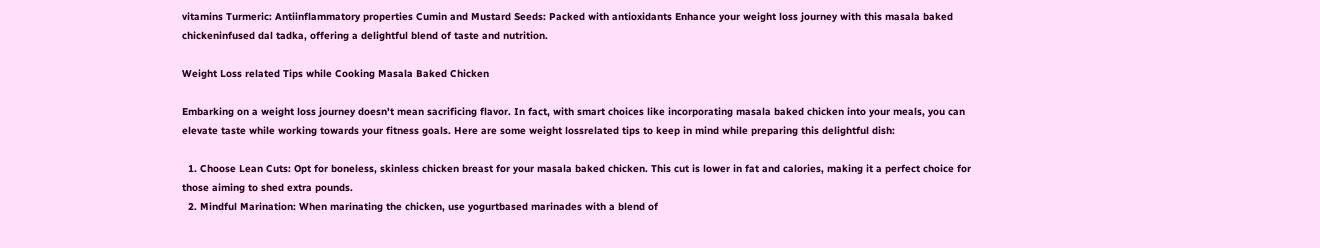vitamins Turmeric: Antiinflammatory properties Cumin and Mustard Seeds: Packed with antioxidants Enhance your weight loss journey with this masala baked chickeninfused dal tadka, offering a delightful blend of taste and nutrition.

Weight Loss related Tips while Cooking Masala Baked Chicken

Embarking on a weight loss journey doesn't mean sacrificing flavor. In fact, with smart choices like incorporating masala baked chicken into your meals, you can elevate taste while working towards your fitness goals. Here are some weight lossrelated tips to keep in mind while preparing this delightful dish:

  1. Choose Lean Cuts: Opt for boneless, skinless chicken breast for your masala baked chicken. This cut is lower in fat and calories, making it a perfect choice for those aiming to shed extra pounds.
  2. Mindful Marination: When marinating the chicken, use yogurtbased marinades with a blend of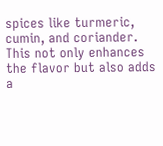spices like turmeric, cumin, and coriander. This not only enhances the flavor but also adds a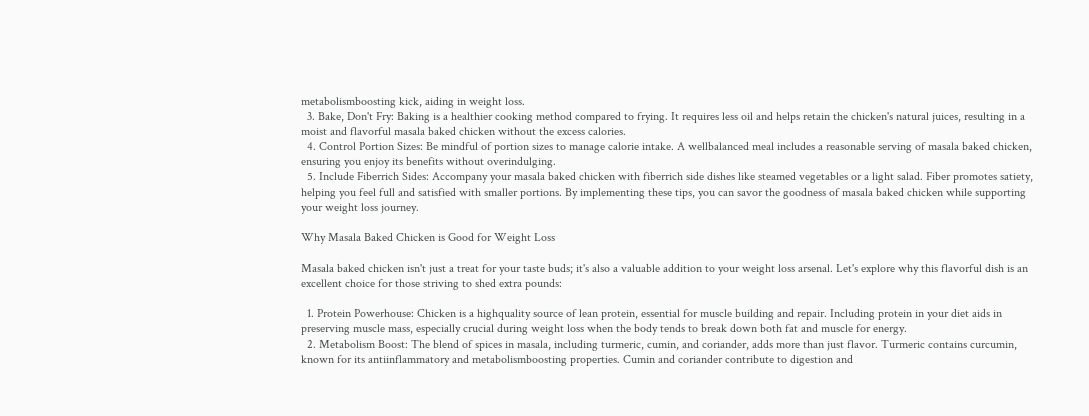metabolismboosting kick, aiding in weight loss.
  3. Bake, Don't Fry: Baking is a healthier cooking method compared to frying. It requires less oil and helps retain the chicken's natural juices, resulting in a moist and flavorful masala baked chicken without the excess calories.
  4. Control Portion Sizes: Be mindful of portion sizes to manage calorie intake. A wellbalanced meal includes a reasonable serving of masala baked chicken, ensuring you enjoy its benefits without overindulging.
  5. Include Fiberrich Sides: Accompany your masala baked chicken with fiberrich side dishes like steamed vegetables or a light salad. Fiber promotes satiety, helping you feel full and satisfied with smaller portions. By implementing these tips, you can savor the goodness of masala baked chicken while supporting your weight loss journey.

Why Masala Baked Chicken is Good for Weight Loss

Masala baked chicken isn't just a treat for your taste buds; it's also a valuable addition to your weight loss arsenal. Let's explore why this flavorful dish is an excellent choice for those striving to shed extra pounds:

  1. Protein Powerhouse: Chicken is a highquality source of lean protein, essential for muscle building and repair. Including protein in your diet aids in preserving muscle mass, especially crucial during weight loss when the body tends to break down both fat and muscle for energy.
  2. Metabolism Boost: The blend of spices in masala, including turmeric, cumin, and coriander, adds more than just flavor. Turmeric contains curcumin, known for its antiinflammatory and metabolismboosting properties. Cumin and coriander contribute to digestion and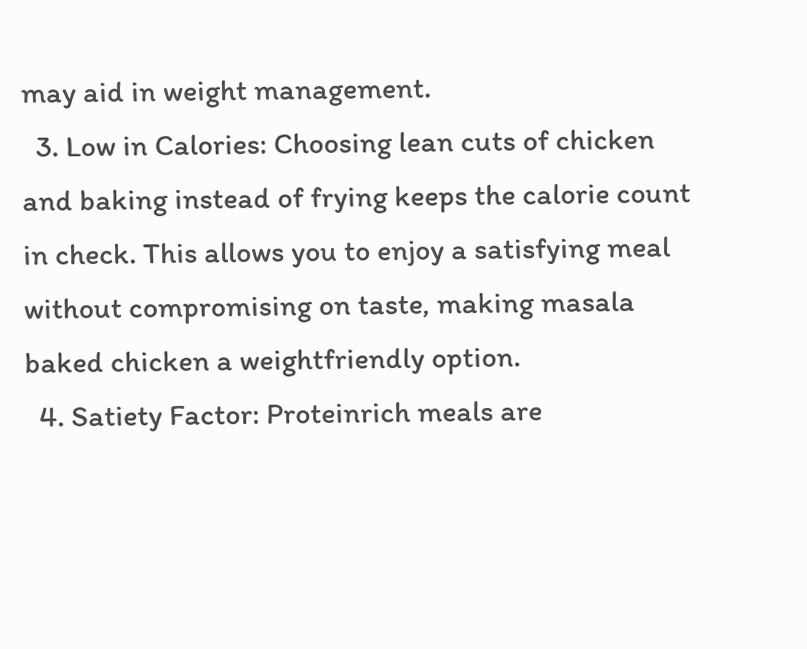may aid in weight management.
  3. Low in Calories: Choosing lean cuts of chicken and baking instead of frying keeps the calorie count in check. This allows you to enjoy a satisfying meal without compromising on taste, making masala baked chicken a weightfriendly option.
  4. Satiety Factor: Proteinrich meals are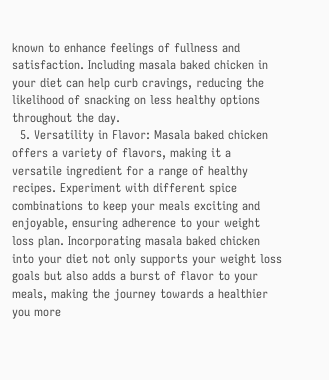known to enhance feelings of fullness and satisfaction. Including masala baked chicken in your diet can help curb cravings, reducing the likelihood of snacking on less healthy options throughout the day.
  5. Versatility in Flavor: Masala baked chicken offers a variety of flavors, making it a versatile ingredient for a range of healthy recipes. Experiment with different spice combinations to keep your meals exciting and enjoyable, ensuring adherence to your weight loss plan. Incorporating masala baked chicken into your diet not only supports your weight loss goals but also adds a burst of flavor to your meals, making the journey towards a healthier you more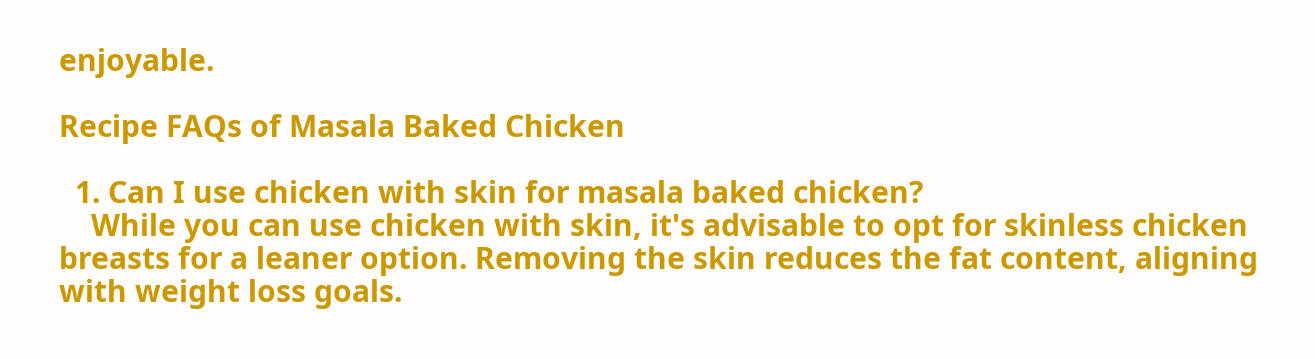enjoyable.

Recipe FAQs of Masala Baked Chicken

  1. Can I use chicken with skin for masala baked chicken?
    While you can use chicken with skin, it's advisable to opt for skinless chicken breasts for a leaner option. Removing the skin reduces the fat content, aligning with weight loss goals.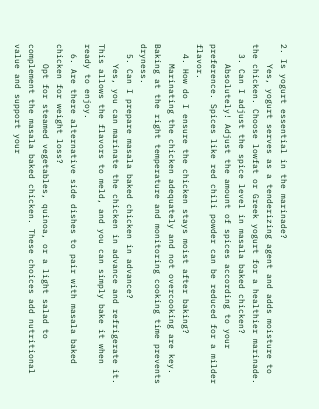2. Is yogurt essential in the marinade?
    Yes, yogurt serves as a tenderizing agent and adds moisture to the chicken. Choose lowfat or Greek yogurt for a healthier marinade.
  3. Can I adjust the spice level in masala baked chicken?
    Absolutely! Adjust the amount of spices according to your preference. Spices like red chili powder can be reduced for a milder flavor.
  4. How do I ensure the chicken stays moist after baking?
    Marinating the chicken adequately and not overcooking are key. Baking at the right temperature and monitoring cooking time prevents dryness.
  5. Can I prepare masala baked chicken in advance?
    Yes, you can marinate the chicken in advance and refrigerate it. This allows the flavors to meld, and you can simply bake it when ready to enjoy.
  6. Are there alternative side dishes to pair with masala baked chicken for weight loss?
    Opt for steamed vegetables, quinoa, or a light salad to complement the masala baked chicken. These choices add nutritional value and support your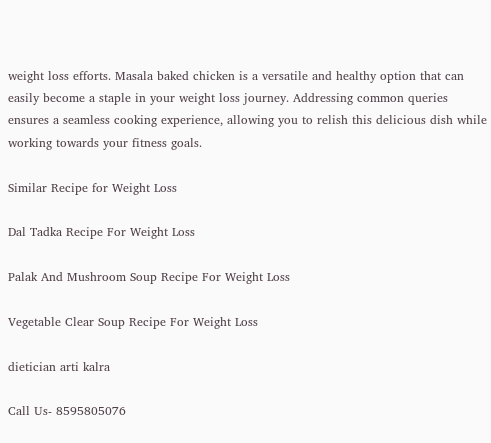weight loss efforts. Masala baked chicken is a versatile and healthy option that can easily become a staple in your weight loss journey. Addressing common queries ensures a seamless cooking experience, allowing you to relish this delicious dish while working towards your fitness goals.

Similar Recipe for Weight Loss

Dal Tadka Recipe For Weight Loss

Palak And Mushroom Soup Recipe For Weight Loss

Vegetable Clear Soup Recipe For Weight Loss

dietician arti kalra

Call Us- 8595805076